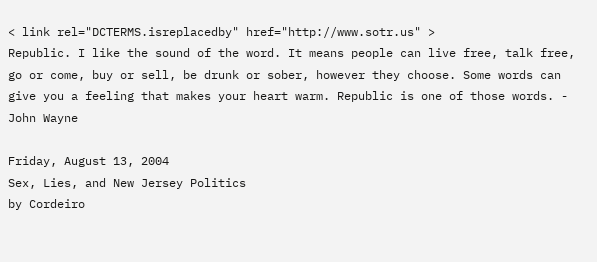< link rel="DCTERMS.isreplacedby" href="http://www.sotr.us" >
Republic. I like the sound of the word. It means people can live free, talk free, go or come, buy or sell, be drunk or sober, however they choose. Some words can give you a feeling that makes your heart warm. Republic is one of those words. - John Wayne

Friday, August 13, 2004
Sex, Lies, and New Jersey Politics
by Cordeiro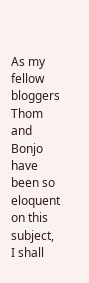As my fellow bloggers Thom and Bonjo have been so eloquent on this subject, I shall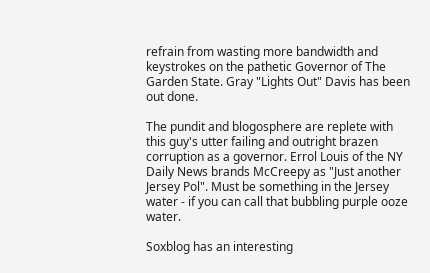refrain from wasting more bandwidth and keystrokes on the pathetic Governor of The Garden State. Gray "Lights Out" Davis has been out done.

The pundit and blogosphere are replete with this guy's utter failing and outright brazen corruption as a governor. Errol Louis of the NY Daily News brands McCreepy as "Just another Jersey Pol". Must be something in the Jersey water - if you can call that bubbling purple ooze water.

Soxblog has an interesting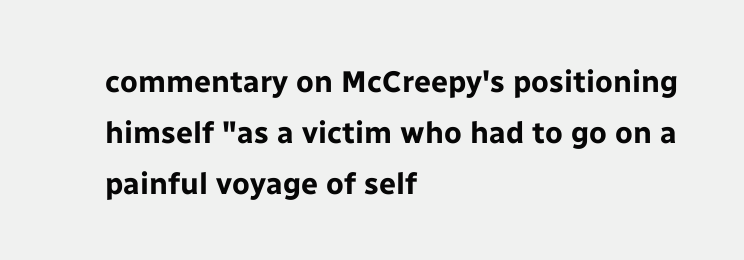commentary on McCreepy's positioning himself "as a victim who had to go on a painful voyage of self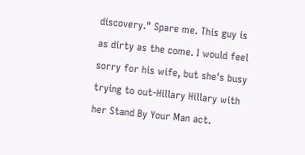discovery." Spare me. This guy is as dirty as the come. I would feel sorry for his wife, but she's busy trying to out-Hillary Hillary with her Stand By Your Man act.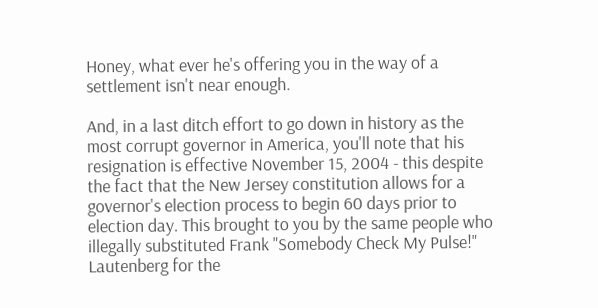Honey, what ever he's offering you in the way of a settlement isn't near enough.

And, in a last ditch effort to go down in history as the most corrupt governor in America, you'll note that his resignation is effective November 15, 2004 - this despite the fact that the New Jersey constitution allows for a governor's election process to begin 60 days prior to election day. This brought to you by the same people who illegally substituted Frank "Somebody Check My Pulse!" Lautenberg for the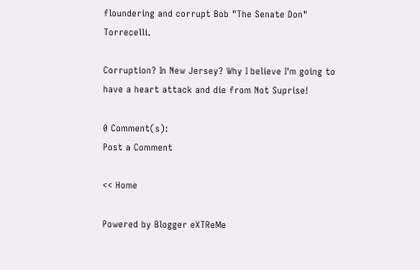floundering and corrupt Bob "The Senate Don" Torrecelli.

Corruption? In New Jersey? Why I believe I'm going to have a heart attack and die from Not Suprise!

0 Comment(s):
Post a Comment

<< Home

Powered by Blogger eXTReMe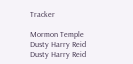Tracker

Mormon Temple
Dusty Harry Reid Dusty Harry Reid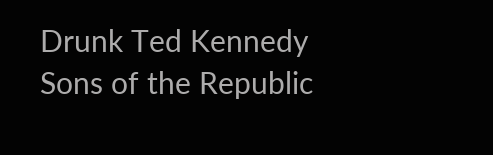Drunk Ted Kennedy Sons of the Republic